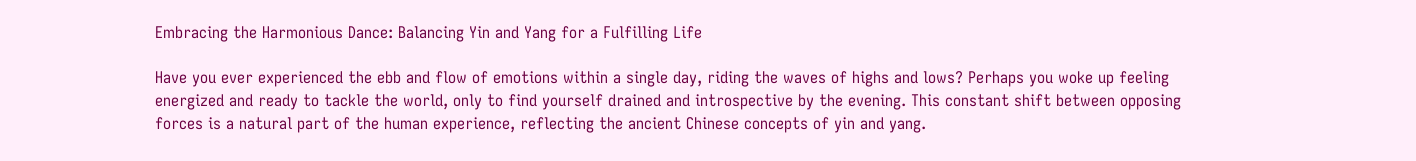Embracing the Harmonious Dance: Balancing Yin and Yang for a Fulfilling Life

Have you ever experienced the ebb and flow of emotions within a single day, riding the waves of highs and lows? Perhaps you woke up feeling energized and ready to tackle the world, only to find yourself drained and introspective by the evening. This constant shift between opposing forces is a natural part of the human experience, reflecting the ancient Chinese concepts of yin and yang.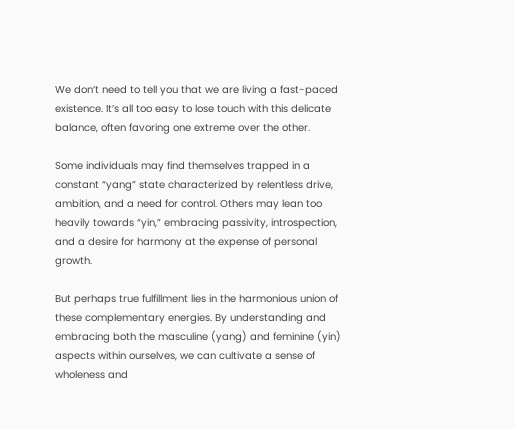We don’t need to tell you that we are living a fast-paced existence. It’s all too easy to lose touch with this delicate balance, often favoring one extreme over the other.

Some individuals may find themselves trapped in a constant “yang” state characterized by relentless drive, ambition, and a need for control. Others may lean too heavily towards “yin,” embracing passivity, introspection, and a desire for harmony at the expense of personal growth.

But perhaps true fulfillment lies in the harmonious union of these complementary energies. By understanding and embracing both the masculine (yang) and feminine (yin) aspects within ourselves, we can cultivate a sense of wholeness and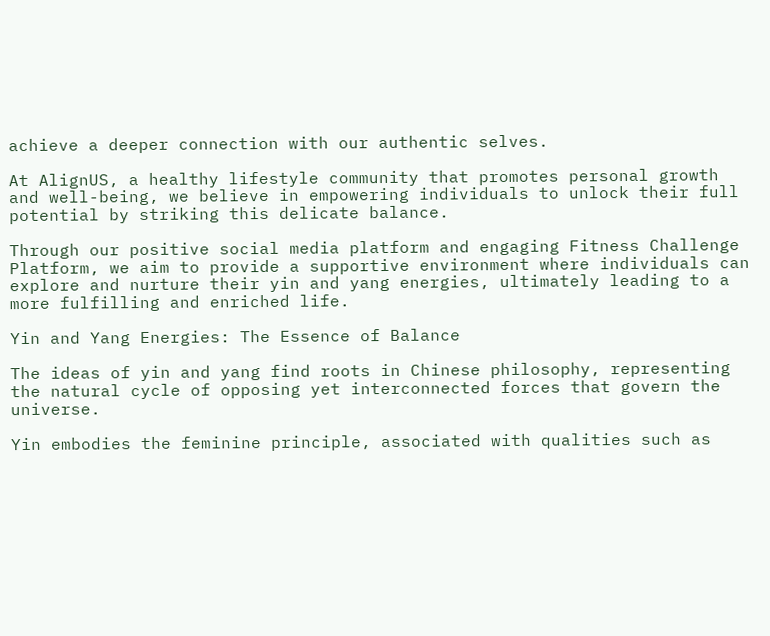achieve a deeper connection with our authentic selves.

At AlignUS, a healthy lifestyle community that promotes personal growth and well-being, we believe in empowering individuals to unlock their full potential by striking this delicate balance.

Through our positive social media platform and engaging Fitness Challenge Platform, we aim to provide a supportive environment where individuals can explore and nurture their yin and yang energies, ultimately leading to a more fulfilling and enriched life.

Yin and Yang Energies: The Essence of Balance

The ideas of yin and yang find roots in Chinese philosophy, representing the natural cycle of opposing yet interconnected forces that govern the universe.

Yin embodies the feminine principle, associated with qualities such as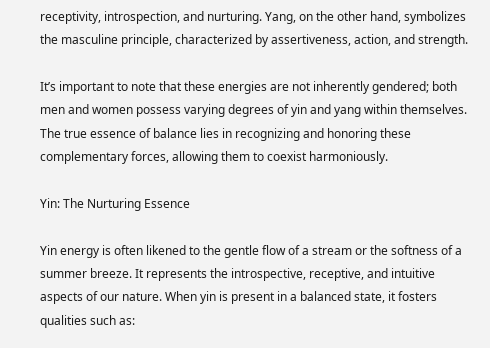receptivity, introspection, and nurturing. Yang, on the other hand, symbolizes the masculine principle, characterized by assertiveness, action, and strength.

It’s important to note that these energies are not inherently gendered; both men and women possess varying degrees of yin and yang within themselves. The true essence of balance lies in recognizing and honoring these complementary forces, allowing them to coexist harmoniously.

Yin: The Nurturing Essence

Yin energy is often likened to the gentle flow of a stream or the softness of a summer breeze. It represents the introspective, receptive, and intuitive aspects of our nature. When yin is present in a balanced state, it fosters qualities such as: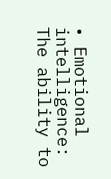• Emotional intelligence: The ability to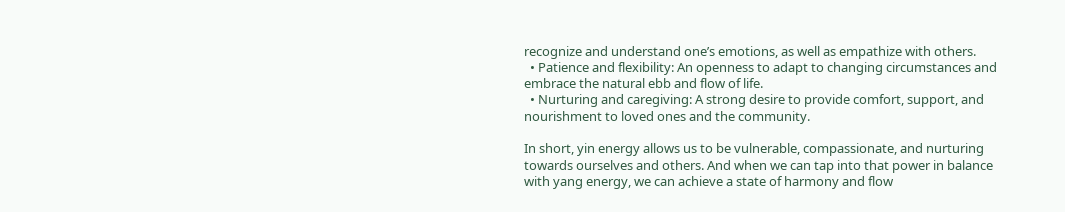recognize and understand one’s emotions, as well as empathize with others.
  • Patience and flexibility: An openness to adapt to changing circumstances and embrace the natural ebb and flow of life.
  • Nurturing and caregiving: A strong desire to provide comfort, support, and nourishment to loved ones and the community.

In short, yin energy allows us to be vulnerable, compassionate, and nurturing towards ourselves and others. And when we can tap into that power in balance with yang energy, we can achieve a state of harmony and flow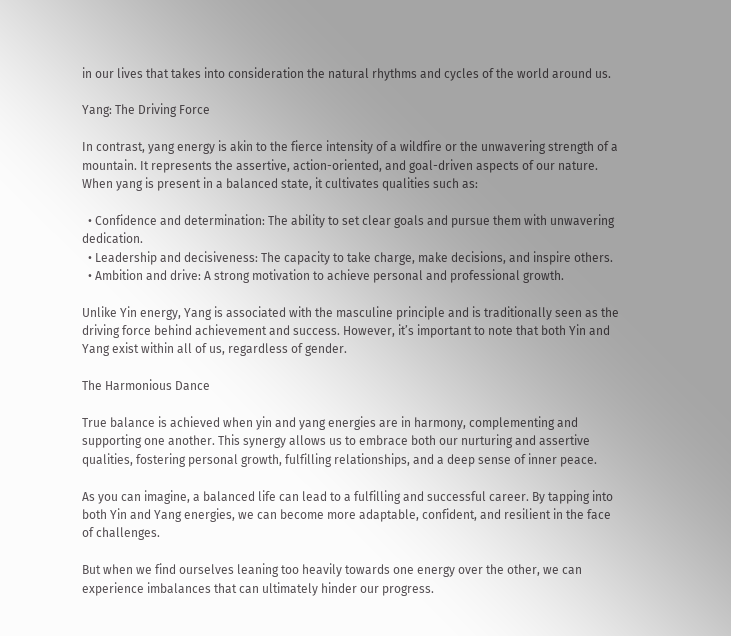in our lives that takes into consideration the natural rhythms and cycles of the world around us.

Yang: The Driving Force

In contrast, yang energy is akin to the fierce intensity of a wildfire or the unwavering strength of a mountain. It represents the assertive, action-oriented, and goal-driven aspects of our nature. When yang is present in a balanced state, it cultivates qualities such as:

  • Confidence and determination: The ability to set clear goals and pursue them with unwavering dedication.
  • Leadership and decisiveness: The capacity to take charge, make decisions, and inspire others.
  • Ambition and drive: A strong motivation to achieve personal and professional growth.

Unlike Yin energy, Yang is associated with the masculine principle and is traditionally seen as the driving force behind achievement and success. However, it’s important to note that both Yin and Yang exist within all of us, regardless of gender.

The Harmonious Dance

True balance is achieved when yin and yang energies are in harmony, complementing and supporting one another. This synergy allows us to embrace both our nurturing and assertive qualities, fostering personal growth, fulfilling relationships, and a deep sense of inner peace.

As you can imagine, a balanced life can lead to a fulfilling and successful career. By tapping into both Yin and Yang energies, we can become more adaptable, confident, and resilient in the face of challenges.

But when we find ourselves leaning too heavily towards one energy over the other, we can experience imbalances that can ultimately hinder our progress.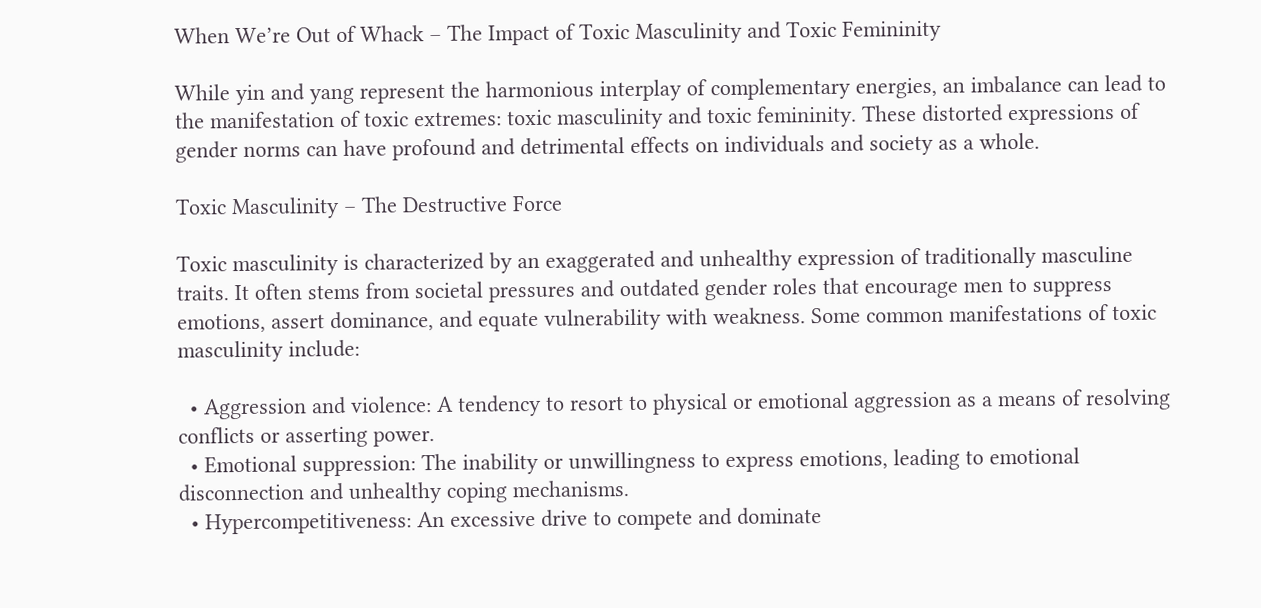When We’re Out of Whack – The Impact of Toxic Masculinity and Toxic Femininity

While yin and yang represent the harmonious interplay of complementary energies, an imbalance can lead to the manifestation of toxic extremes: toxic masculinity and toxic femininity. These distorted expressions of gender norms can have profound and detrimental effects on individuals and society as a whole.

Toxic Masculinity – The Destructive Force

Toxic masculinity is characterized by an exaggerated and unhealthy expression of traditionally masculine traits. It often stems from societal pressures and outdated gender roles that encourage men to suppress emotions, assert dominance, and equate vulnerability with weakness. Some common manifestations of toxic masculinity include:

  • Aggression and violence: A tendency to resort to physical or emotional aggression as a means of resolving conflicts or asserting power.
  • Emotional suppression: The inability or unwillingness to express emotions, leading to emotional disconnection and unhealthy coping mechanisms.
  • Hypercompetitiveness: An excessive drive to compete and dominate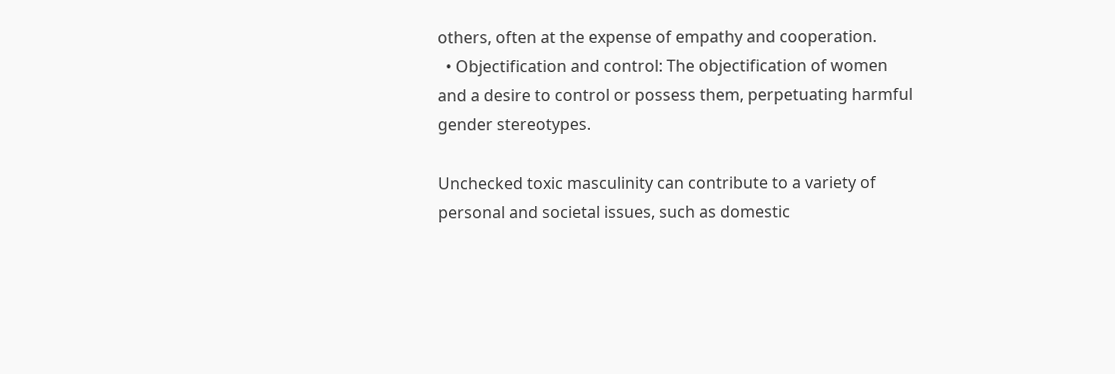others, often at the expense of empathy and cooperation.
  • Objectification and control: The objectification of women and a desire to control or possess them, perpetuating harmful gender stereotypes.

Unchecked toxic masculinity can contribute to a variety of personal and societal issues, such as domestic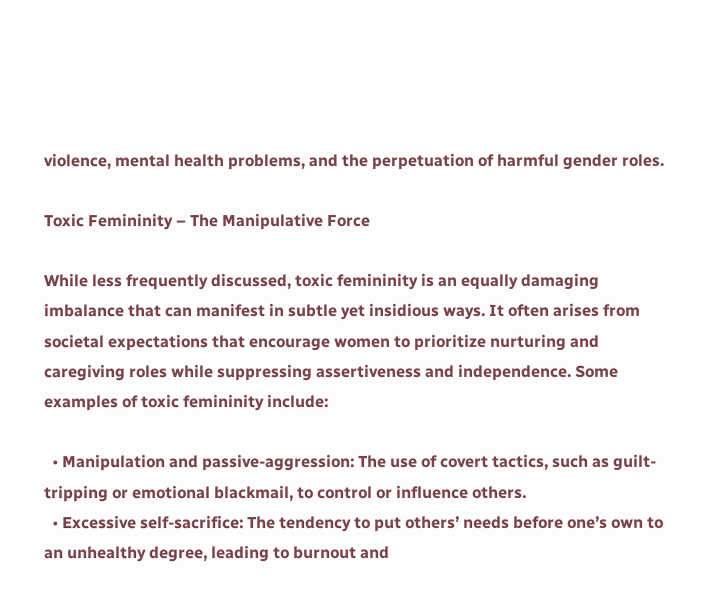violence, mental health problems, and the perpetuation of harmful gender roles.

Toxic Femininity – The Manipulative Force

While less frequently discussed, toxic femininity is an equally damaging imbalance that can manifest in subtle yet insidious ways. It often arises from societal expectations that encourage women to prioritize nurturing and caregiving roles while suppressing assertiveness and independence. Some examples of toxic femininity include:

  • Manipulation and passive-aggression: The use of covert tactics, such as guilt-tripping or emotional blackmail, to control or influence others.
  • Excessive self-sacrifice: The tendency to put others’ needs before one’s own to an unhealthy degree, leading to burnout and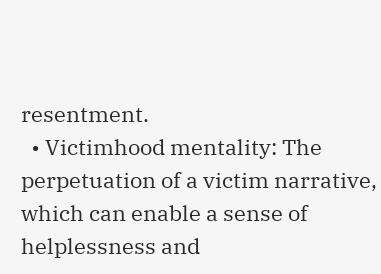resentment.
  • Victimhood mentality: The perpetuation of a victim narrative, which can enable a sense of helplessness and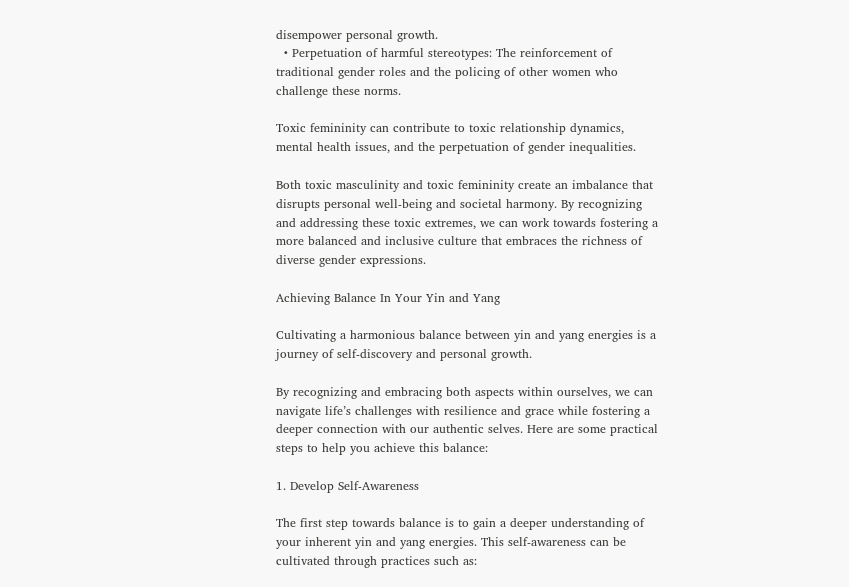disempower personal growth.
  • Perpetuation of harmful stereotypes: The reinforcement of traditional gender roles and the policing of other women who challenge these norms.

Toxic femininity can contribute to toxic relationship dynamics, mental health issues, and the perpetuation of gender inequalities.

Both toxic masculinity and toxic femininity create an imbalance that disrupts personal well-being and societal harmony. By recognizing and addressing these toxic extremes, we can work towards fostering a more balanced and inclusive culture that embraces the richness of diverse gender expressions.

Achieving Balance In Your Yin and Yang

Cultivating a harmonious balance between yin and yang energies is a journey of self-discovery and personal growth.

By recognizing and embracing both aspects within ourselves, we can navigate life’s challenges with resilience and grace while fostering a deeper connection with our authentic selves. Here are some practical steps to help you achieve this balance:

1. Develop Self-Awareness

The first step towards balance is to gain a deeper understanding of your inherent yin and yang energies. This self-awareness can be cultivated through practices such as: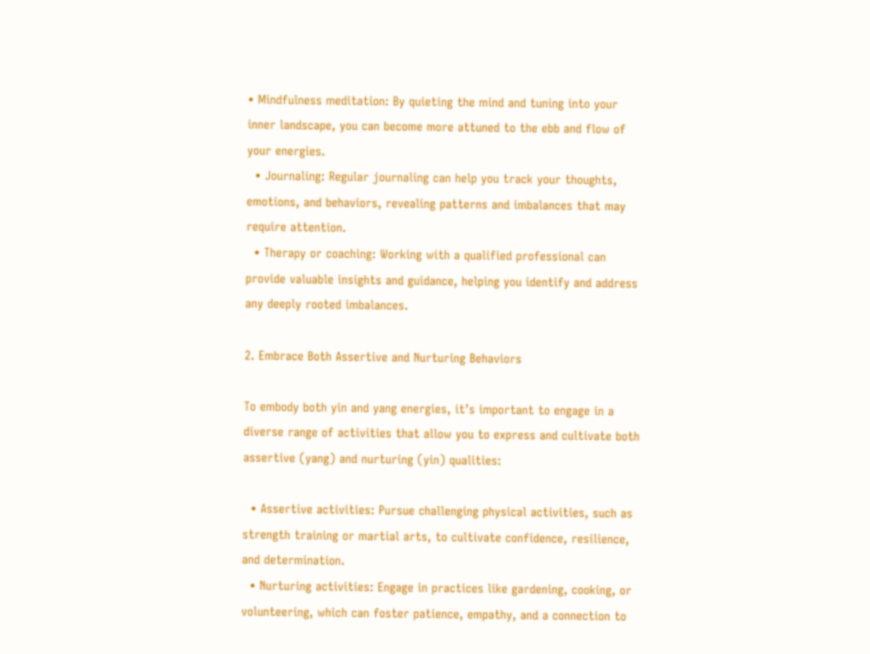• Mindfulness meditation: By quieting the mind and tuning into your inner landscape, you can become more attuned to the ebb and flow of your energies.
  • Journaling: Regular journaling can help you track your thoughts, emotions, and behaviors, revealing patterns and imbalances that may require attention.
  • Therapy or coaching: Working with a qualified professional can provide valuable insights and guidance, helping you identify and address any deeply rooted imbalances.

2. Embrace Both Assertive and Nurturing Behaviors

To embody both yin and yang energies, it’s important to engage in a diverse range of activities that allow you to express and cultivate both assertive (yang) and nurturing (yin) qualities:

  • Assertive activities: Pursue challenging physical activities, such as strength training or martial arts, to cultivate confidence, resilience, and determination.
  • Nurturing activities: Engage in practices like gardening, cooking, or volunteering, which can foster patience, empathy, and a connection to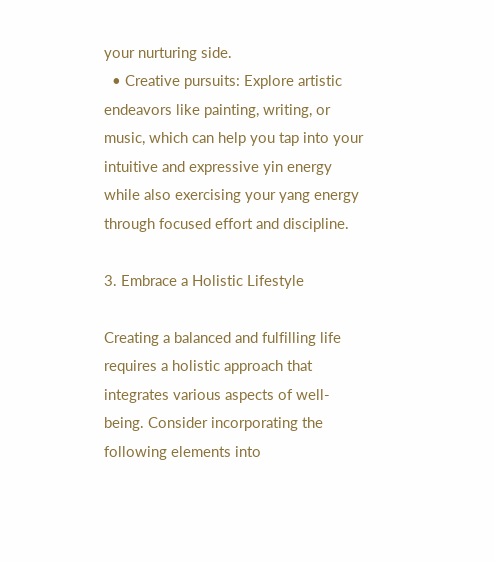your nurturing side.
  • Creative pursuits: Explore artistic endeavors like painting, writing, or music, which can help you tap into your intuitive and expressive yin energy while also exercising your yang energy through focused effort and discipline.

3. Embrace a Holistic Lifestyle

Creating a balanced and fulfilling life requires a holistic approach that integrates various aspects of well-being. Consider incorporating the following elements into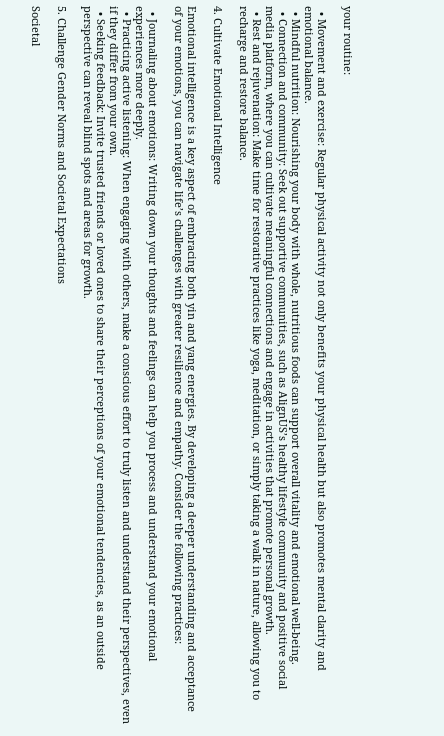your routine:

  • Movement and exercise: Regular physical activity not only benefits your physical health but also promotes mental clarity and emotional balance.
  • Mindful nutrition: Nourishing your body with whole, nutritious foods can support overall vitality and emotional well-being.
  • Connection and community: Seek out supportive communities, such as AlignUS’s healthy lifestyle community and positive social media platform, where you can cultivate meaningful connections and engage in activities that promote personal growth.
  • Rest and rejuvenation: Make time for restorative practices like yoga, meditation, or simply taking a walk in nature, allowing you to recharge and restore balance.

4. Cultivate Emotional Intelligence

Emotional intelligence is a key aspect of embracing both yin and yang energies. By developing a deeper understanding and acceptance of your emotions, you can navigate life’s challenges with greater resilience and empathy. Consider the following practices:

  • Journaling about emotions: Writing down your thoughts and feelings can help you process and understand your emotional experiences more deeply.
  • Practicing active listening: When engaging with others, make a conscious effort to truly listen and understand their perspectives, even if they differ from your own.
  • Seeking feedback: Invite trusted friends or loved ones to share their perceptions of your emotional tendencies, as an outside perspective can reveal blind spots and areas for growth.

5. Challenge Gender Norms and Societal Expectations

Societal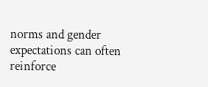norms and gender expectations can often reinforce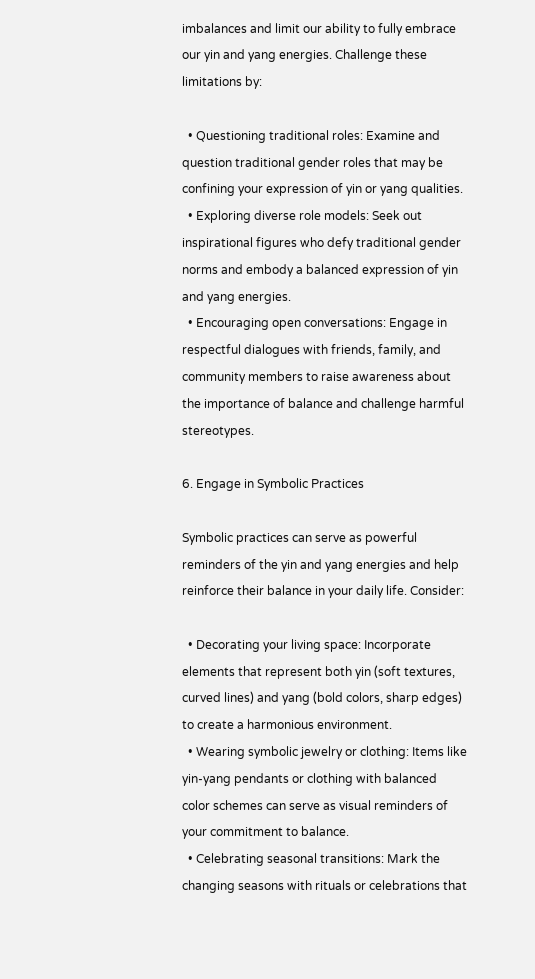imbalances and limit our ability to fully embrace our yin and yang energies. Challenge these limitations by:

  • Questioning traditional roles: Examine and question traditional gender roles that may be confining your expression of yin or yang qualities.
  • Exploring diverse role models: Seek out inspirational figures who defy traditional gender norms and embody a balanced expression of yin and yang energies.
  • Encouraging open conversations: Engage in respectful dialogues with friends, family, and community members to raise awareness about the importance of balance and challenge harmful stereotypes.

6. Engage in Symbolic Practices

Symbolic practices can serve as powerful reminders of the yin and yang energies and help reinforce their balance in your daily life. Consider:

  • Decorating your living space: Incorporate elements that represent both yin (soft textures, curved lines) and yang (bold colors, sharp edges) to create a harmonious environment.
  • Wearing symbolic jewelry or clothing: Items like yin-yang pendants or clothing with balanced color schemes can serve as visual reminders of your commitment to balance.
  • Celebrating seasonal transitions: Mark the changing seasons with rituals or celebrations that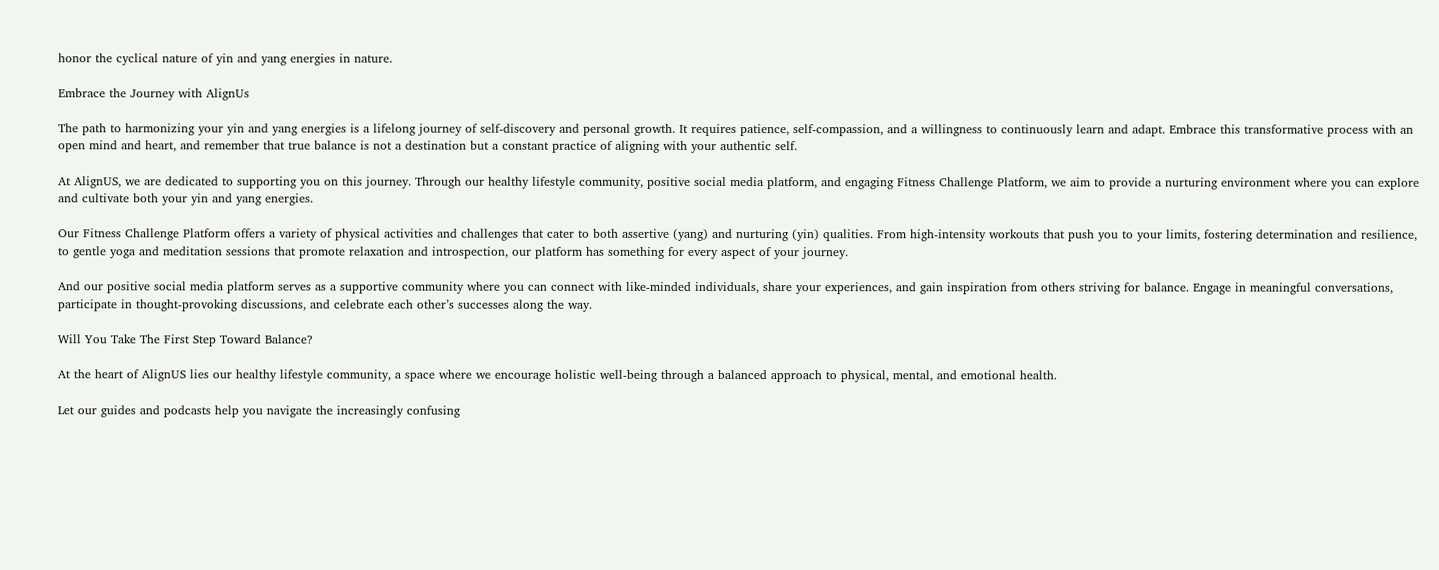honor the cyclical nature of yin and yang energies in nature.

Embrace the Journey with AlignUs

The path to harmonizing your yin and yang energies is a lifelong journey of self-discovery and personal growth. It requires patience, self-compassion, and a willingness to continuously learn and adapt. Embrace this transformative process with an open mind and heart, and remember that true balance is not a destination but a constant practice of aligning with your authentic self.

At AlignUS, we are dedicated to supporting you on this journey. Through our healthy lifestyle community, positive social media platform, and engaging Fitness Challenge Platform, we aim to provide a nurturing environment where you can explore and cultivate both your yin and yang energies.

Our Fitness Challenge Platform offers a variety of physical activities and challenges that cater to both assertive (yang) and nurturing (yin) qualities. From high-intensity workouts that push you to your limits, fostering determination and resilience, to gentle yoga and meditation sessions that promote relaxation and introspection, our platform has something for every aspect of your journey.

And our positive social media platform serves as a supportive community where you can connect with like-minded individuals, share your experiences, and gain inspiration from others striving for balance. Engage in meaningful conversations, participate in thought-provoking discussions, and celebrate each other’s successes along the way.

Will You Take The First Step Toward Balance?

At the heart of AlignUS lies our healthy lifestyle community, a space where we encourage holistic well-being through a balanced approach to physical, mental, and emotional health.

Let our guides and podcasts help you navigate the increasingly confusing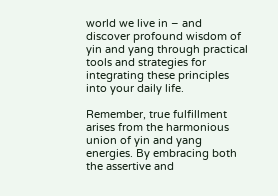world we live in – and discover profound wisdom of yin and yang through practical tools and strategies for integrating these principles into your daily life.

Remember, true fulfillment arises from the harmonious union of yin and yang energies. By embracing both the assertive and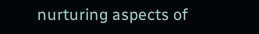nurturing aspects of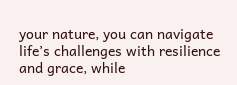your nature, you can navigate life’s challenges with resilience and grace, while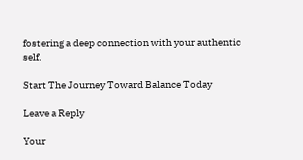fostering a deep connection with your authentic self.

Start The Journey Toward Balance Today

Leave a Reply

Your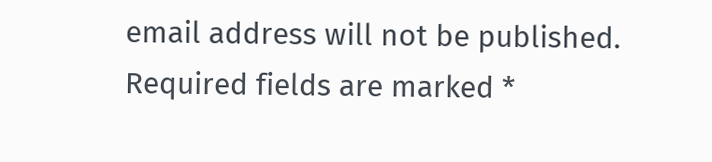email address will not be published. Required fields are marked *